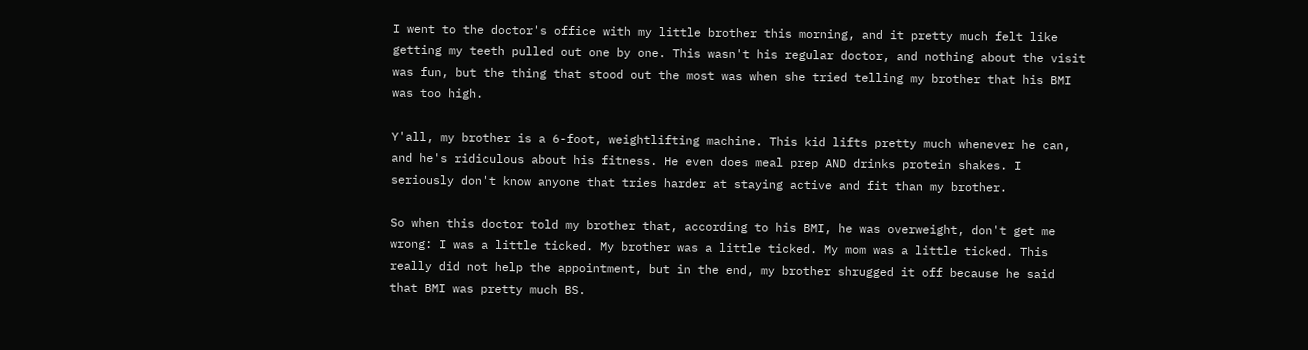I went to the doctor's office with my little brother this morning, and it pretty much felt like getting my teeth pulled out one by one. This wasn't his regular doctor, and nothing about the visit was fun, but the thing that stood out the most was when she tried telling my brother that his BMI was too high.

Y'all, my brother is a 6-foot, weightlifting machine. This kid lifts pretty much whenever he can, and he's ridiculous about his fitness. He even does meal prep AND drinks protein shakes. I seriously don't know anyone that tries harder at staying active and fit than my brother.

So when this doctor told my brother that, according to his BMI, he was overweight, don't get me wrong: I was a little ticked. My brother was a little ticked. My mom was a little ticked. This really did not help the appointment, but in the end, my brother shrugged it off because he said that BMI was pretty much BS.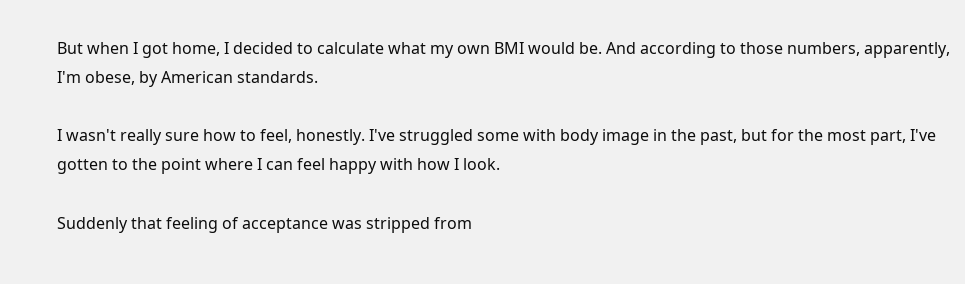But when I got home, I decided to calculate what my own BMI would be. And according to those numbers, apparently, I'm obese, by American standards.

I wasn't really sure how to feel, honestly. I've struggled some with body image in the past, but for the most part, I've gotten to the point where I can feel happy with how I look.

Suddenly that feeling of acceptance was stripped from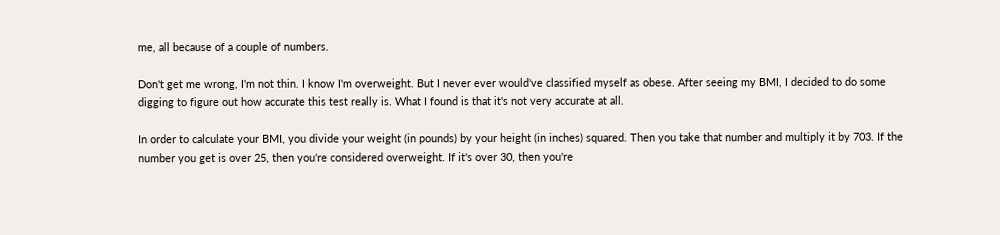me, all because of a couple of numbers.

Don't get me wrong, I'm not thin. I know I'm overweight. But I never ever would've classified myself as obese. After seeing my BMI, I decided to do some digging to figure out how accurate this test really is. What I found is that it's not very accurate at all.

In order to calculate your BMI, you divide your weight (in pounds) by your height (in inches) squared. Then you take that number and multiply it by 703. If the number you get is over 25, then you're considered overweight. If it's over 30, then you're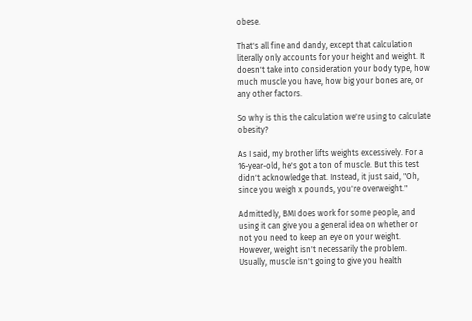obese.

That's all fine and dandy, except that calculation literally only accounts for your height and weight. It doesn't take into consideration your body type, how much muscle you have, how big your bones are, or any other factors.

So why is this the calculation we're using to calculate obesity?

As I said, my brother lifts weights excessively. For a 16-year-old, he's got a ton of muscle. But this test didn't acknowledge that. Instead, it just said, "Oh, since you weigh x pounds, you're overweight."

Admittedly, BMI does work for some people, and using it can give you a general idea on whether or not you need to keep an eye on your weight. However, weight isn't necessarily the problem. Usually, muscle isn't going to give you health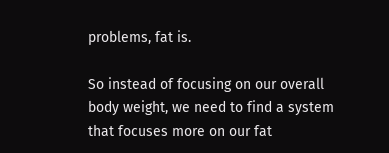problems, fat is.

So instead of focusing on our overall body weight, we need to find a system that focuses more on our fat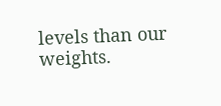levels than our weights.